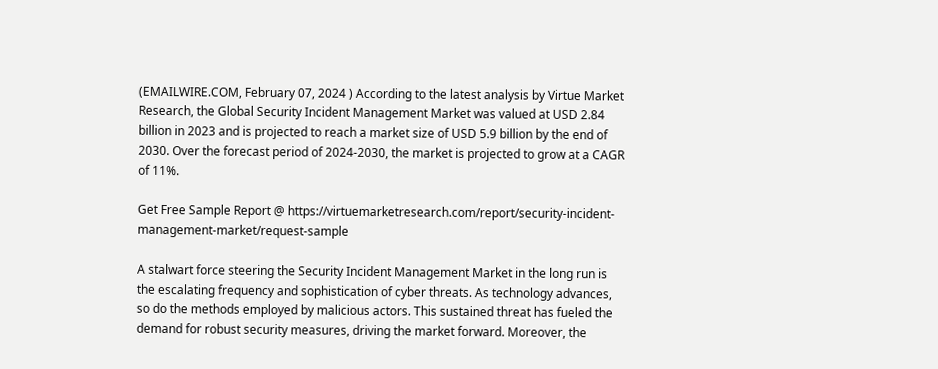(EMAILWIRE.COM, February 07, 2024 ) According to the latest analysis by Virtue Market Research, the Global Security Incident Management Market was valued at USD 2.84 billion in 2023 and is projected to reach a market size of USD 5.9 billion by the end of 2030. Over the forecast period of 2024-2030, the market is projected to grow at a CAGR of 11%.

Get Free Sample Report @ https://virtuemarketresearch.com/report/security-incident-management-market/request-sample

A stalwart force steering the Security Incident Management Market in the long run is the escalating frequency and sophistication of cyber threats. As technology advances, so do the methods employed by malicious actors. This sustained threat has fueled the demand for robust security measures, driving the market forward. Moreover, the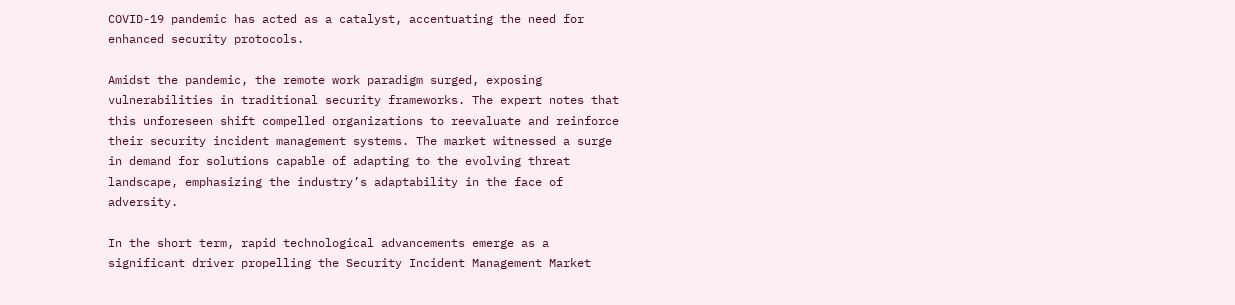COVID-19 pandemic has acted as a catalyst, accentuating the need for enhanced security protocols.

Amidst the pandemic, the remote work paradigm surged, exposing vulnerabilities in traditional security frameworks. The expert notes that this unforeseen shift compelled organizations to reevaluate and reinforce their security incident management systems. The market witnessed a surge in demand for solutions capable of adapting to the evolving threat landscape, emphasizing the industry’s adaptability in the face of adversity.

In the short term, rapid technological advancements emerge as a significant driver propelling the Security Incident Management Market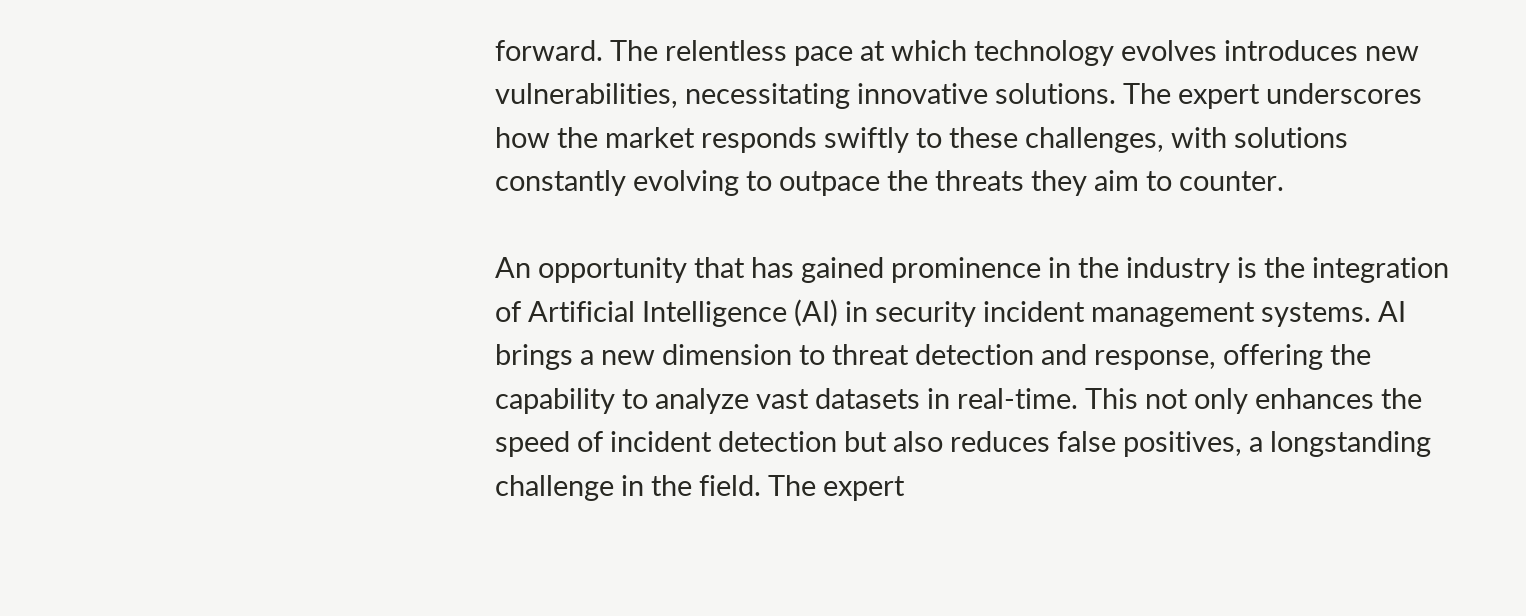forward. The relentless pace at which technology evolves introduces new vulnerabilities, necessitating innovative solutions. The expert underscores how the market responds swiftly to these challenges, with solutions constantly evolving to outpace the threats they aim to counter.

An opportunity that has gained prominence in the industry is the integration of Artificial Intelligence (AI) in security incident management systems. AI brings a new dimension to threat detection and response, offering the capability to analyze vast datasets in real-time. This not only enhances the speed of incident detection but also reduces false positives, a longstanding challenge in the field. The expert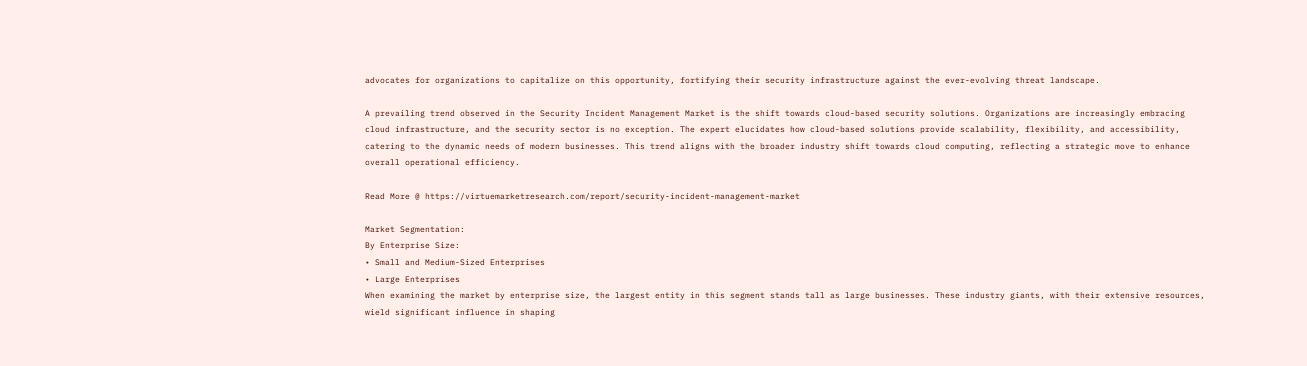advocates for organizations to capitalize on this opportunity, fortifying their security infrastructure against the ever-evolving threat landscape.

A prevailing trend observed in the Security Incident Management Market is the shift towards cloud-based security solutions. Organizations are increasingly embracing cloud infrastructure, and the security sector is no exception. The expert elucidates how cloud-based solutions provide scalability, flexibility, and accessibility, catering to the dynamic needs of modern businesses. This trend aligns with the broader industry shift towards cloud computing, reflecting a strategic move to enhance overall operational efficiency.

Read More @ https://virtuemarketresearch.com/report/security-incident-management-market

Market Segmentation:
By Enterprise Size:
• Small and Medium-Sized Enterprises
• Large Enterprises
When examining the market by enterprise size, the largest entity in this segment stands tall as large businesses. These industry giants, with their extensive resources, wield significant influence in shaping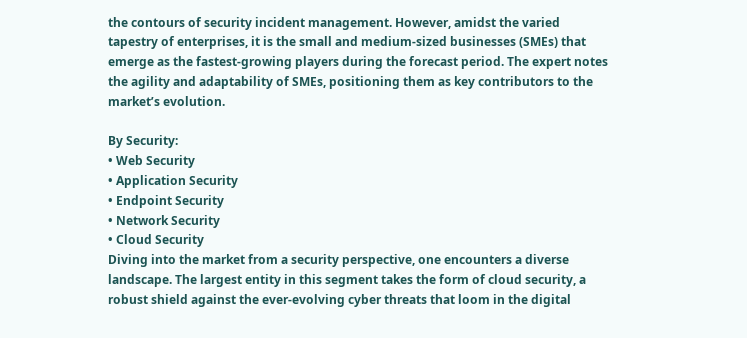the contours of security incident management. However, amidst the varied tapestry of enterprises, it is the small and medium-sized businesses (SMEs) that emerge as the fastest-growing players during the forecast period. The expert notes the agility and adaptability of SMEs, positioning them as key contributors to the market’s evolution.

By Security:
• Web Security
• Application Security
• Endpoint Security
• Network Security
• Cloud Security
Diving into the market from a security perspective, one encounters a diverse landscape. The largest entity in this segment takes the form of cloud security, a robust shield against the ever-evolving cyber threats that loom in the digital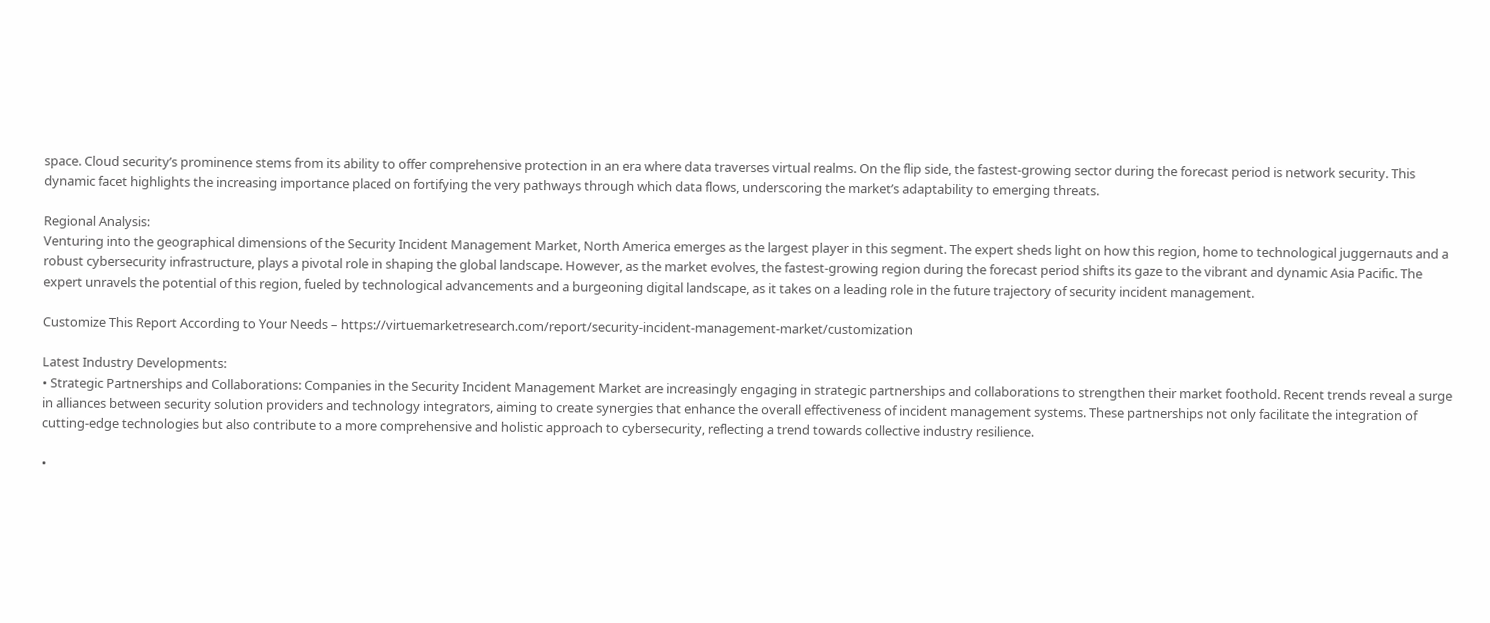space. Cloud security’s prominence stems from its ability to offer comprehensive protection in an era where data traverses virtual realms. On the flip side, the fastest-growing sector during the forecast period is network security. This dynamic facet highlights the increasing importance placed on fortifying the very pathways through which data flows, underscoring the market’s adaptability to emerging threats.

Regional Analysis:
Venturing into the geographical dimensions of the Security Incident Management Market, North America emerges as the largest player in this segment. The expert sheds light on how this region, home to technological juggernauts and a robust cybersecurity infrastructure, plays a pivotal role in shaping the global landscape. However, as the market evolves, the fastest-growing region during the forecast period shifts its gaze to the vibrant and dynamic Asia Pacific. The expert unravels the potential of this region, fueled by technological advancements and a burgeoning digital landscape, as it takes on a leading role in the future trajectory of security incident management.

Customize This Report According to Your Needs – https://virtuemarketresearch.com/report/security-incident-management-market/customization

Latest Industry Developments:
• Strategic Partnerships and Collaborations: Companies in the Security Incident Management Market are increasingly engaging in strategic partnerships and collaborations to strengthen their market foothold. Recent trends reveal a surge in alliances between security solution providers and technology integrators, aiming to create synergies that enhance the overall effectiveness of incident management systems. These partnerships not only facilitate the integration of cutting-edge technologies but also contribute to a more comprehensive and holistic approach to cybersecurity, reflecting a trend towards collective industry resilience.

•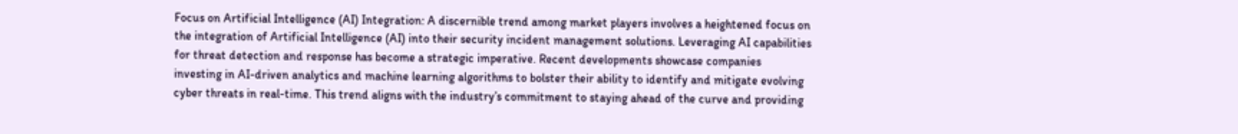Focus on Artificial Intelligence (AI) Integration: A discernible trend among market players involves a heightened focus on the integration of Artificial Intelligence (AI) into their security incident management solutions. Leveraging AI capabilities for threat detection and response has become a strategic imperative. Recent developments showcase companies investing in AI-driven analytics and machine learning algorithms to bolster their ability to identify and mitigate evolving cyber threats in real-time. This trend aligns with the industry’s commitment to staying ahead of the curve and providing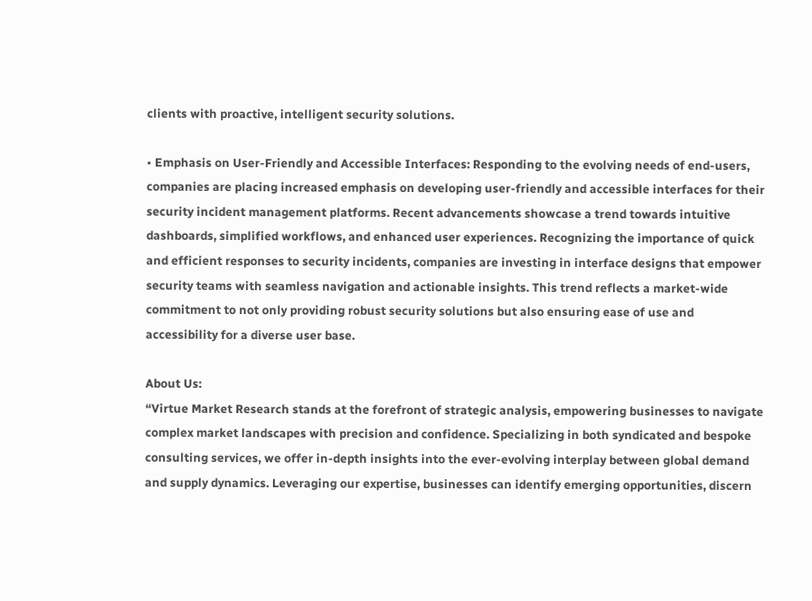clients with proactive, intelligent security solutions.

• Emphasis on User-Friendly and Accessible Interfaces: Responding to the evolving needs of end-users, companies are placing increased emphasis on developing user-friendly and accessible interfaces for their security incident management platforms. Recent advancements showcase a trend towards intuitive dashboards, simplified workflows, and enhanced user experiences. Recognizing the importance of quick and efficient responses to security incidents, companies are investing in interface designs that empower security teams with seamless navigation and actionable insights. This trend reflects a market-wide commitment to not only providing robust security solutions but also ensuring ease of use and accessibility for a diverse user base.

About Us:
“Virtue Market Research stands at the forefront of strategic analysis, empowering businesses to navigate complex market landscapes with precision and confidence. Specializing in both syndicated and bespoke consulting services, we offer in-depth insights into the ever-evolving interplay between global demand and supply dynamics. Leveraging our expertise, businesses can identify emerging opportunities, discern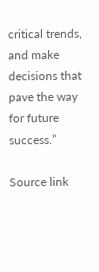critical trends, and make decisions that pave the way for future success.”

Source link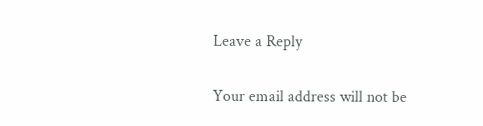Leave a Reply

Your email address will not be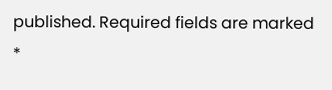published. Required fields are marked *